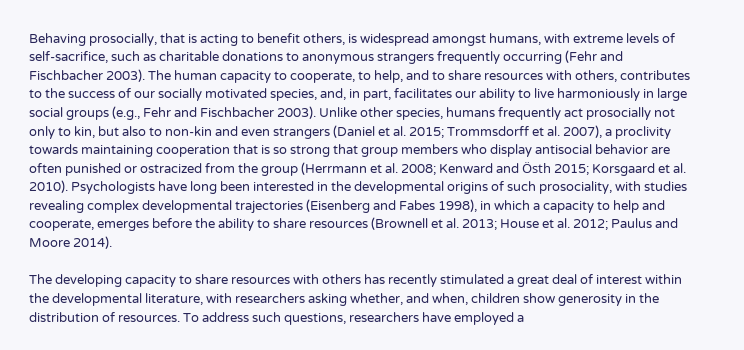Behaving prosocially, that is acting to benefit others, is widespread amongst humans, with extreme levels of self-sacrifice, such as charitable donations to anonymous strangers frequently occurring (Fehr and Fischbacher 2003). The human capacity to cooperate, to help, and to share resources with others, contributes to the success of our socially motivated species, and, in part, facilitates our ability to live harmoniously in large social groups (e.g., Fehr and Fischbacher 2003). Unlike other species, humans frequently act prosocially not only to kin, but also to non-kin and even strangers (Daniel et al. 2015; Trommsdorff et al. 2007), a proclivity towards maintaining cooperation that is so strong that group members who display antisocial behavior are often punished or ostracized from the group (Herrmann et al. 2008; Kenward and Östh 2015; Korsgaard et al. 2010). Psychologists have long been interested in the developmental origins of such prosociality, with studies revealing complex developmental trajectories (Eisenberg and Fabes 1998), in which a capacity to help and cooperate, emerges before the ability to share resources (Brownell et al. 2013; House et al. 2012; Paulus and Moore 2014).

The developing capacity to share resources with others has recently stimulated a great deal of interest within the developmental literature, with researchers asking whether, and when, children show generosity in the distribution of resources. To address such questions, researchers have employed a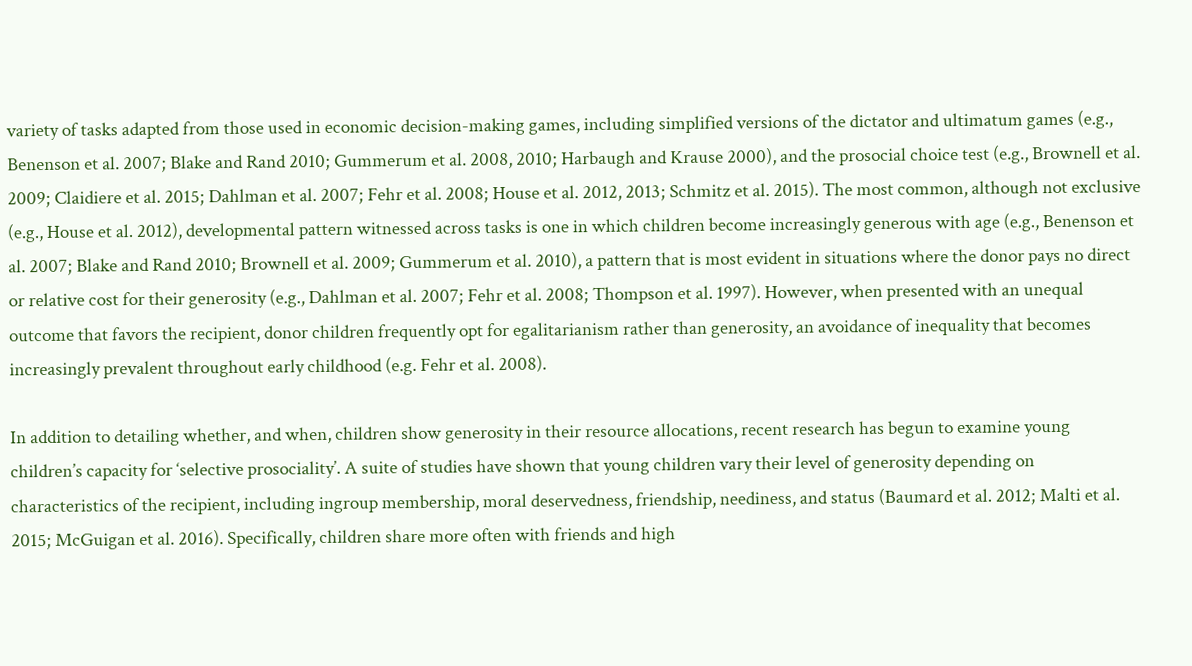variety of tasks adapted from those used in economic decision-making games, including simplified versions of the dictator and ultimatum games (e.g., Benenson et al. 2007; Blake and Rand 2010; Gummerum et al. 2008, 2010; Harbaugh and Krause 2000), and the prosocial choice test (e.g., Brownell et al. 2009; Claidiere et al. 2015; Dahlman et al. 2007; Fehr et al. 2008; House et al. 2012, 2013; Schmitz et al. 2015). The most common, although not exclusive (e.g., House et al. 2012), developmental pattern witnessed across tasks is one in which children become increasingly generous with age (e.g., Benenson et al. 2007; Blake and Rand 2010; Brownell et al. 2009; Gummerum et al. 2010), a pattern that is most evident in situations where the donor pays no direct or relative cost for their generosity (e.g., Dahlman et al. 2007; Fehr et al. 2008; Thompson et al. 1997). However, when presented with an unequal outcome that favors the recipient, donor children frequently opt for egalitarianism rather than generosity, an avoidance of inequality that becomes increasingly prevalent throughout early childhood (e.g. Fehr et al. 2008).

In addition to detailing whether, and when, children show generosity in their resource allocations, recent research has begun to examine young children’s capacity for ‘selective prosociality’. A suite of studies have shown that young children vary their level of generosity depending on characteristics of the recipient, including ingroup membership, moral deservedness, friendship, neediness, and status (Baumard et al. 2012; Malti et al. 2015; McGuigan et al. 2016). Specifically, children share more often with friends and high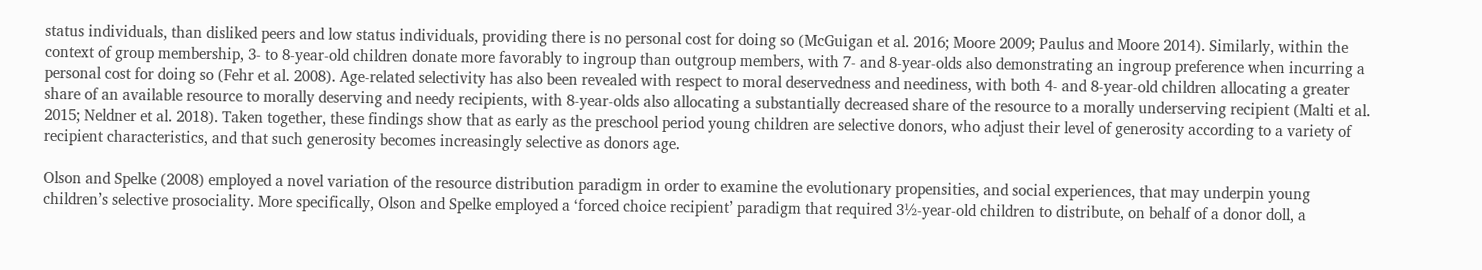status individuals, than disliked peers and low status individuals, providing there is no personal cost for doing so (McGuigan et al. 2016; Moore 2009; Paulus and Moore 2014). Similarly, within the context of group membership, 3- to 8-year-old children donate more favorably to ingroup than outgroup members, with 7- and 8-year-olds also demonstrating an ingroup preference when incurring a personal cost for doing so (Fehr et al. 2008). Age-related selectivity has also been revealed with respect to moral deservedness and neediness, with both 4- and 8-year-old children allocating a greater share of an available resource to morally deserving and needy recipients, with 8-year-olds also allocating a substantially decreased share of the resource to a morally underserving recipient (Malti et al. 2015; Neldner et al. 2018). Taken together, these findings show that as early as the preschool period young children are selective donors, who adjust their level of generosity according to a variety of recipient characteristics, and that such generosity becomes increasingly selective as donors age.

Olson and Spelke (2008) employed a novel variation of the resource distribution paradigm in order to examine the evolutionary propensities, and social experiences, that may underpin young children’s selective prosociality. More specifically, Olson and Spelke employed a ‘forced choice recipient’ paradigm that required 3½-year-old children to distribute, on behalf of a donor doll, a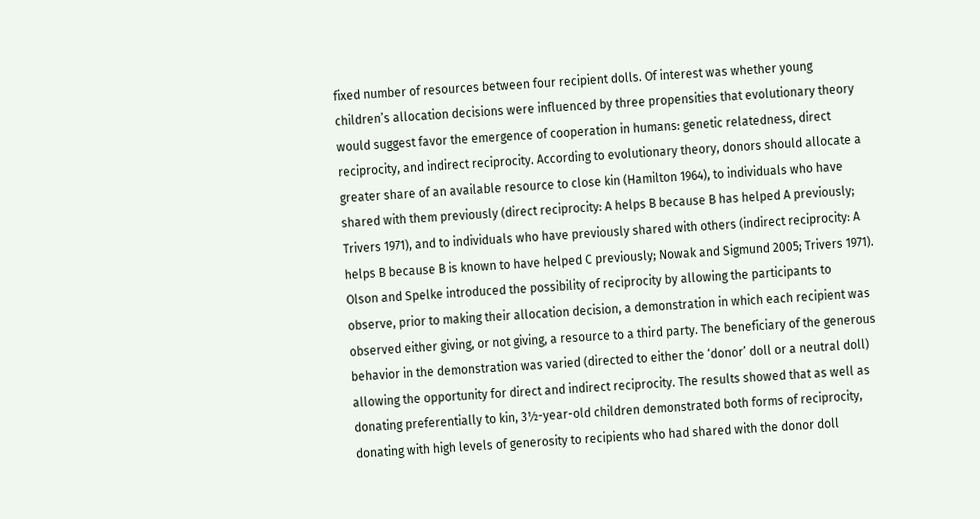fixed number of resources between four recipient dolls. Of interest was whether young children’s allocation decisions were influenced by three propensities that evolutionary theory would suggest favor the emergence of cooperation in humans: genetic relatedness, direct reciprocity, and indirect reciprocity. According to evolutionary theory, donors should allocate a greater share of an available resource to close kin (Hamilton 1964), to individuals who have shared with them previously (direct reciprocity: A helps B because B has helped A previously; Trivers 1971), and to individuals who have previously shared with others (indirect reciprocity: A helps B because B is known to have helped C previously; Nowak and Sigmund 2005; Trivers 1971). Olson and Spelke introduced the possibility of reciprocity by allowing the participants to observe, prior to making their allocation decision, a demonstration in which each recipient was observed either giving, or not giving, a resource to a third party. The beneficiary of the generous behavior in the demonstration was varied (directed to either the ‘donor’ doll or a neutral doll) allowing the opportunity for direct and indirect reciprocity. The results showed that as well as donating preferentially to kin, 3½-year-old children demonstrated both forms of reciprocity, donating with high levels of generosity to recipients who had shared with the donor doll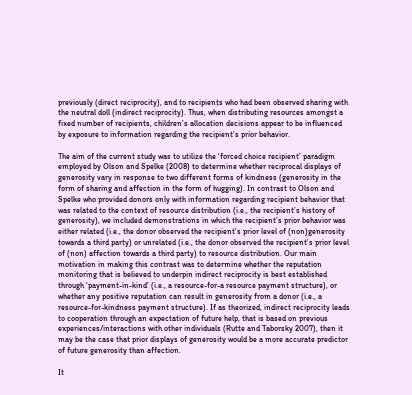previously (direct reciprocity), and to recipients who had been observed sharing with the neutral doll (indirect reciprocity). Thus, when distributing resources amongst a fixed number of recipients, children’s allocation decisions appear to be influenced by exposure to information regarding the recipient’s prior behavior.

The aim of the current study was to utilize the ‘forced choice recipient’ paradigm employed by Olson and Spelke (2008) to determine whether reciprocal displays of generosity vary in response to two different forms of kindness (generosity in the form of sharing and affection in the form of hugging). In contrast to Olson and Spelke who provided donors only with information regarding recipient behavior that was related to the context of resource distribution (i.e., the recipient’s history of generosity), we included demonstrations in which the recipient’s prior behavior was either related (i.e., the donor observed the recipient’s prior level of (non)generosity towards a third party) or unrelated (i.e., the donor observed the recipient’s prior level of (non) affection towards a third party) to resource distribution. Our main motivation in making this contrast was to determine whether the reputation monitoring that is believed to underpin indirect reciprocity is best established through ‘payment-in-kind’ (i.e., a resource-for-a resource payment structure), or whether any positive reputation can result in generosity from a donor (i.e., a resource-for-kindness payment structure). If as theorized, indirect reciprocity leads to cooperation through an expectation of future help, that is based on previous experiences/interactions with other individuals (Rutte and Taborsky 2007), then it may be the case that prior displays of generosity would be a more accurate predictor of future generosity than affection.

It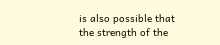is also possible that the strength of the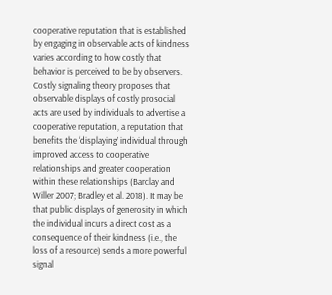cooperative reputation that is established by engaging in observable acts of kindness varies according to how costly that behavior is perceived to be by observers. Costly signaling theory proposes that observable displays of costly prosocial acts are used by individuals to advertise a cooperative reputation, a reputation that benefits the ‘displaying’ individual through improved access to cooperative relationships and greater cooperation within these relationships (Barclay and Willer 2007; Bradley et al. 2018). It may be that public displays of generosity in which the individual incurs a direct cost as a consequence of their kindness (i.e., the loss of a resource) sends a more powerful signal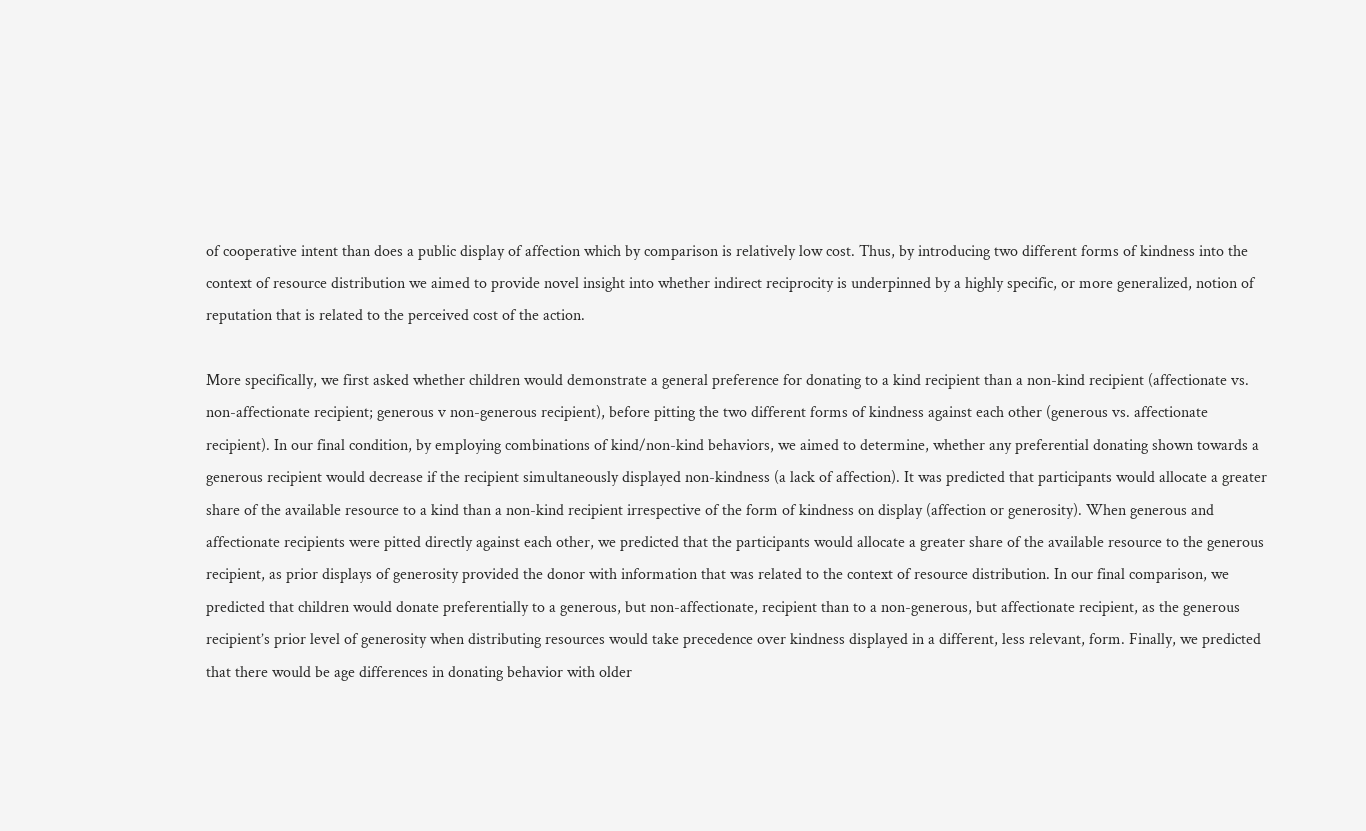of cooperative intent than does a public display of affection which by comparison is relatively low cost. Thus, by introducing two different forms of kindness into the context of resource distribution we aimed to provide novel insight into whether indirect reciprocity is underpinned by a highly specific, or more generalized, notion of reputation that is related to the perceived cost of the action.

More specifically, we first asked whether children would demonstrate a general preference for donating to a kind recipient than a non-kind recipient (affectionate vs. non-affectionate recipient; generous v non-generous recipient), before pitting the two different forms of kindness against each other (generous vs. affectionate recipient). In our final condition, by employing combinations of kind/non-kind behaviors, we aimed to determine, whether any preferential donating shown towards a generous recipient would decrease if the recipient simultaneously displayed non-kindness (a lack of affection). It was predicted that participants would allocate a greater share of the available resource to a kind than a non-kind recipient irrespective of the form of kindness on display (affection or generosity). When generous and affectionate recipients were pitted directly against each other, we predicted that the participants would allocate a greater share of the available resource to the generous recipient, as prior displays of generosity provided the donor with information that was related to the context of resource distribution. In our final comparison, we predicted that children would donate preferentially to a generous, but non-affectionate, recipient than to a non-generous, but affectionate recipient, as the generous recipient’s prior level of generosity when distributing resources would take precedence over kindness displayed in a different, less relevant, form. Finally, we predicted that there would be age differences in donating behavior with older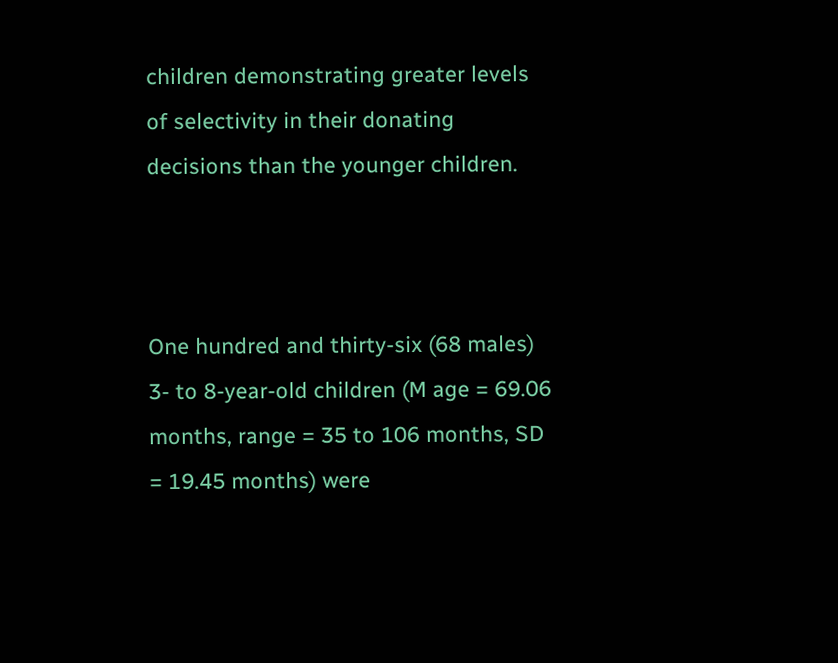children demonstrating greater levels of selectivity in their donating decisions than the younger children.



One hundred and thirty-six (68 males) 3- to 8-year-old children (M age = 69.06 months, range = 35 to 106 months, SD = 19.45 months) were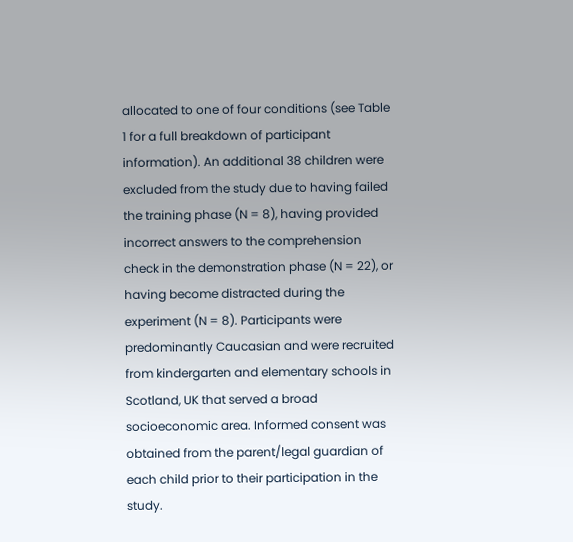allocated to one of four conditions (see Table 1 for a full breakdown of participant information). An additional 38 children were excluded from the study due to having failed the training phase (N = 8), having provided incorrect answers to the comprehension check in the demonstration phase (N = 22), or having become distracted during the experiment (N = 8). Participants were predominantly Caucasian and were recruited from kindergarten and elementary schools in Scotland, UK that served a broad socioeconomic area. Informed consent was obtained from the parent/legal guardian of each child prior to their participation in the study.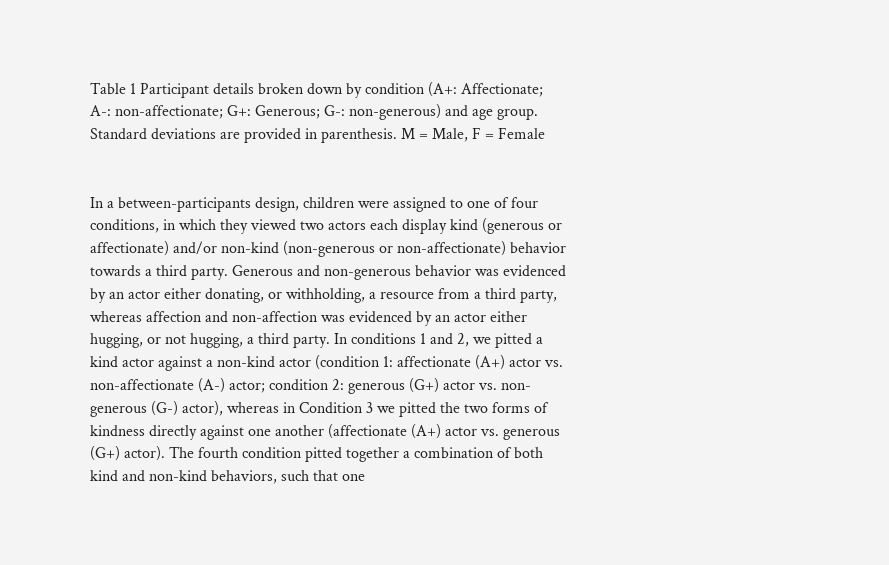Table 1 Participant details broken down by condition (A+: Affectionate; A-: non-affectionate; G+: Generous; G-: non-generous) and age group. Standard deviations are provided in parenthesis. M = Male, F = Female


In a between-participants design, children were assigned to one of four conditions, in which they viewed two actors each display kind (generous or affectionate) and/or non-kind (non-generous or non-affectionate) behavior towards a third party. Generous and non-generous behavior was evidenced by an actor either donating, or withholding, a resource from a third party, whereas affection and non-affection was evidenced by an actor either hugging, or not hugging, a third party. In conditions 1 and 2, we pitted a kind actor against a non-kind actor (condition 1: affectionate (A+) actor vs. non-affectionate (A-) actor; condition 2: generous (G+) actor vs. non-generous (G-) actor), whereas in Condition 3 we pitted the two forms of kindness directly against one another (affectionate (A+) actor vs. generous (G+) actor). The fourth condition pitted together a combination of both kind and non-kind behaviors, such that one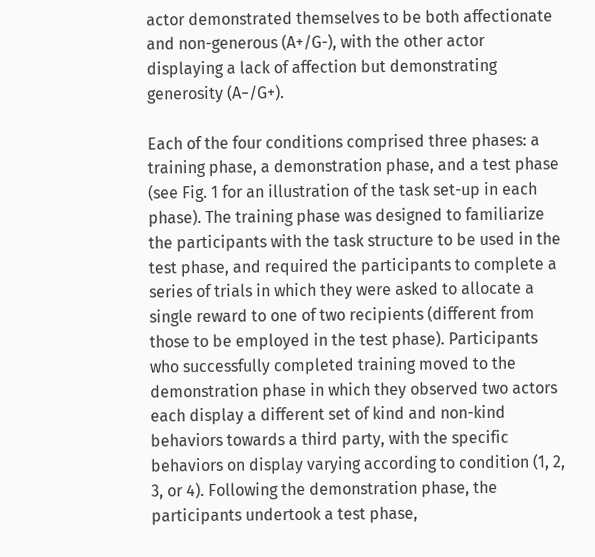actor demonstrated themselves to be both affectionate and non-generous (A+/G-), with the other actor displaying a lack of affection but demonstrating generosity (A−/G+).

Each of the four conditions comprised three phases: a training phase, a demonstration phase, and a test phase (see Fig. 1 for an illustration of the task set-up in each phase). The training phase was designed to familiarize the participants with the task structure to be used in the test phase, and required the participants to complete a series of trials in which they were asked to allocate a single reward to one of two recipients (different from those to be employed in the test phase). Participants who successfully completed training moved to the demonstration phase in which they observed two actors each display a different set of kind and non-kind behaviors towards a third party, with the specific behaviors on display varying according to condition (1, 2, 3, or 4). Following the demonstration phase, the participants undertook a test phase,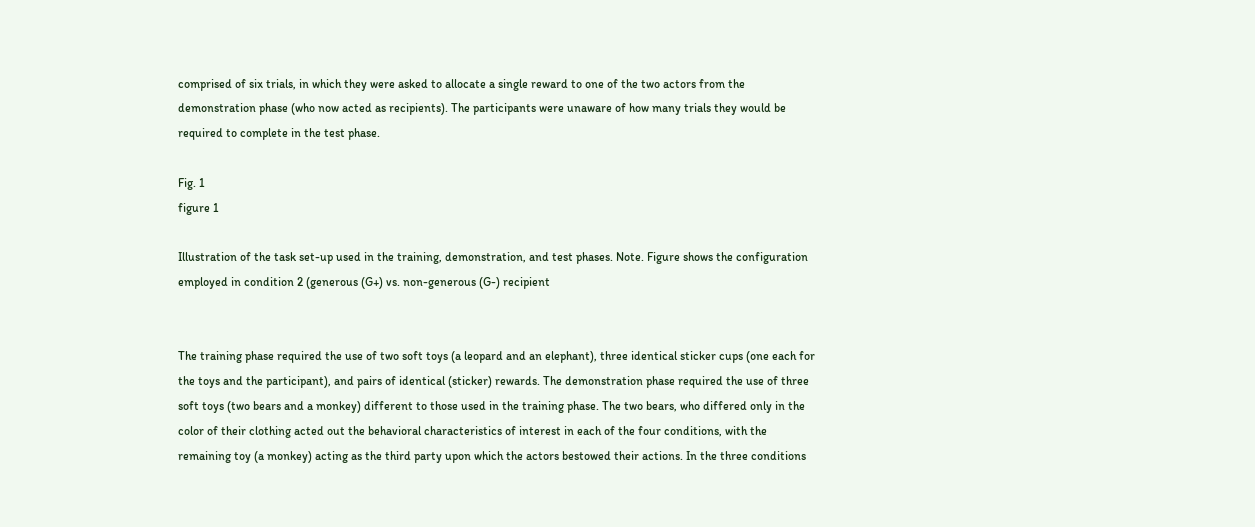comprised of six trials, in which they were asked to allocate a single reward to one of the two actors from the demonstration phase (who now acted as recipients). The participants were unaware of how many trials they would be required to complete in the test phase.

Fig. 1
figure 1

Illustration of the task set-up used in the training, demonstration, and test phases. Note. Figure shows the configuration employed in condition 2 (generous (G+) vs. non-generous (G-) recipient


The training phase required the use of two soft toys (a leopard and an elephant), three identical sticker cups (one each for the toys and the participant), and pairs of identical (sticker) rewards. The demonstration phase required the use of three soft toys (two bears and a monkey) different to those used in the training phase. The two bears, who differed only in the color of their clothing acted out the behavioral characteristics of interest in each of the four conditions, with the remaining toy (a monkey) acting as the third party upon which the actors bestowed their actions. In the three conditions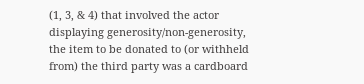(1, 3, & 4) that involved the actor displaying generosity/non-generosity, the item to be donated to (or withheld from) the third party was a cardboard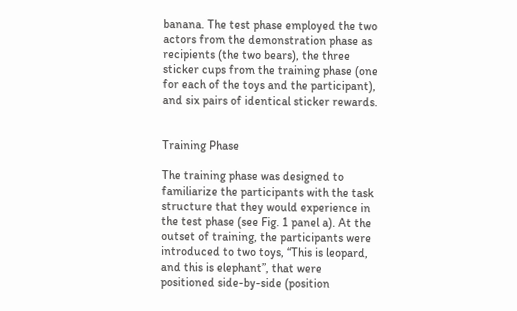banana. The test phase employed the two actors from the demonstration phase as recipients (the two bears), the three sticker cups from the training phase (one for each of the toys and the participant), and six pairs of identical sticker rewards.


Training Phase

The training phase was designed to familiarize the participants with the task structure that they would experience in the test phase (see Fig. 1 panel a). At the outset of training, the participants were introduced to two toys, “This is leopard, and this is elephant”, that were positioned side-by-side (position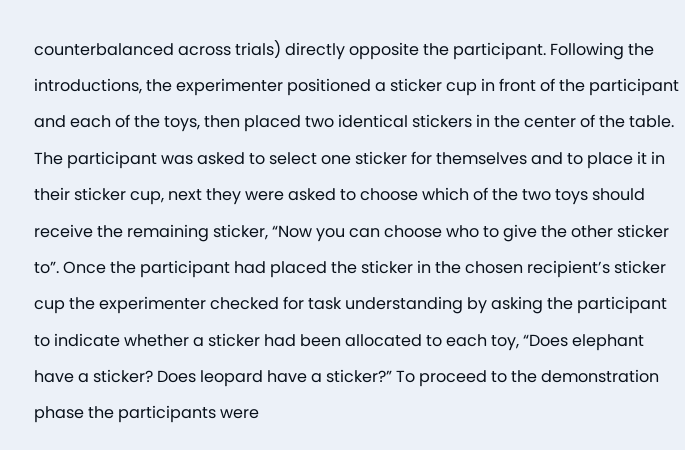counterbalanced across trials) directly opposite the participant. Following the introductions, the experimenter positioned a sticker cup in front of the participant and each of the toys, then placed two identical stickers in the center of the table. The participant was asked to select one sticker for themselves and to place it in their sticker cup, next they were asked to choose which of the two toys should receive the remaining sticker, “Now you can choose who to give the other sticker to”. Once the participant had placed the sticker in the chosen recipient’s sticker cup the experimenter checked for task understanding by asking the participant to indicate whether a sticker had been allocated to each toy, “Does elephant have a sticker? Does leopard have a sticker?” To proceed to the demonstration phase the participants were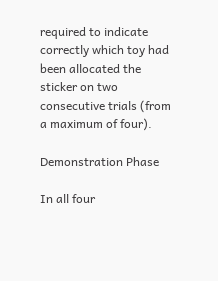required to indicate correctly which toy had been allocated the sticker on two consecutive trials (from a maximum of four).

Demonstration Phase

In all four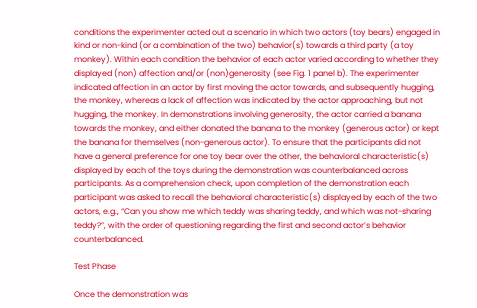conditions the experimenter acted out a scenario in which two actors (toy bears) engaged in kind or non-kind (or a combination of the two) behavior(s) towards a third party (a toy monkey). Within each condition the behavior of each actor varied according to whether they displayed (non) affection and/or (non)generosity (see Fig. 1 panel b). The experimenter indicated affection in an actor by first moving the actor towards, and subsequently hugging, the monkey, whereas a lack of affection was indicated by the actor approaching, but not hugging, the monkey. In demonstrations involving generosity, the actor carried a banana towards the monkey, and either donated the banana to the monkey (generous actor) or kept the banana for themselves (non-generous actor). To ensure that the participants did not have a general preference for one toy bear over the other, the behavioral characteristic(s) displayed by each of the toys during the demonstration was counterbalanced across participants. As a comprehension check, upon completion of the demonstration each participant was asked to recall the behavioral characteristic(s) displayed by each of the two actors, e.g., “Can you show me which teddy was sharing teddy, and which was not-sharing teddy?”, with the order of questioning regarding the first and second actor’s behavior counterbalanced.

Test Phase

Once the demonstration was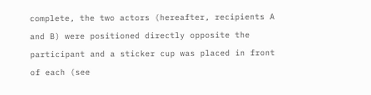complete, the two actors (hereafter, recipients A and B) were positioned directly opposite the participant and a sticker cup was placed in front of each (see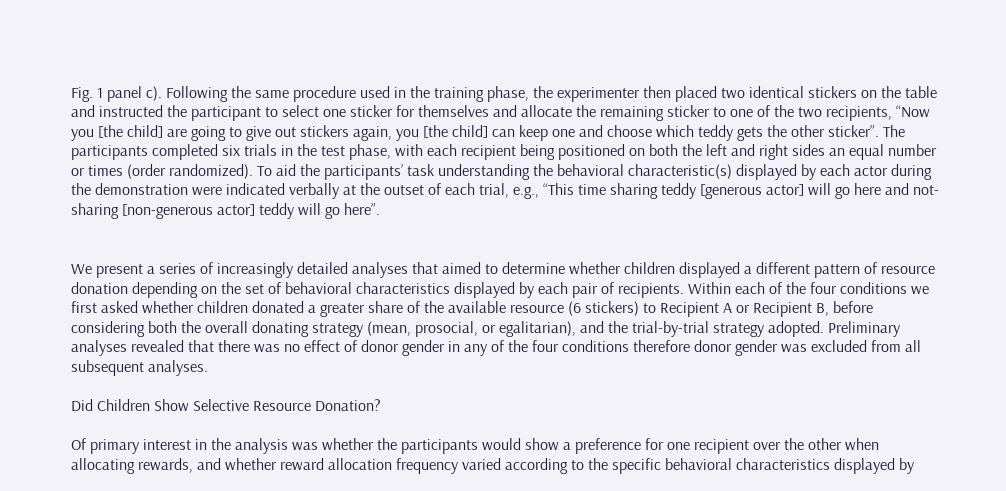Fig. 1 panel c). Following the same procedure used in the training phase, the experimenter then placed two identical stickers on the table and instructed the participant to select one sticker for themselves and allocate the remaining sticker to one of the two recipients, “Now you [the child] are going to give out stickers again, you [the child] can keep one and choose which teddy gets the other sticker”. The participants completed six trials in the test phase, with each recipient being positioned on both the left and right sides an equal number or times (order randomized). To aid the participants’ task understanding the behavioral characteristic(s) displayed by each actor during the demonstration were indicated verbally at the outset of each trial, e.g., “This time sharing teddy [generous actor] will go here and not-sharing [non-generous actor] teddy will go here”.


We present a series of increasingly detailed analyses that aimed to determine whether children displayed a different pattern of resource donation depending on the set of behavioral characteristics displayed by each pair of recipients. Within each of the four conditions we first asked whether children donated a greater share of the available resource (6 stickers) to Recipient A or Recipient B, before considering both the overall donating strategy (mean, prosocial, or egalitarian), and the trial-by-trial strategy adopted. Preliminary analyses revealed that there was no effect of donor gender in any of the four conditions therefore donor gender was excluded from all subsequent analyses.

Did Children Show Selective Resource Donation?

Of primary interest in the analysis was whether the participants would show a preference for one recipient over the other when allocating rewards, and whether reward allocation frequency varied according to the specific behavioral characteristics displayed by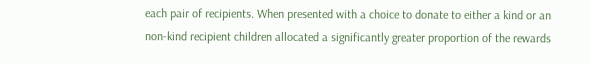each pair of recipients. When presented with a choice to donate to either a kind or an non-kind recipient children allocated a significantly greater proportion of the rewards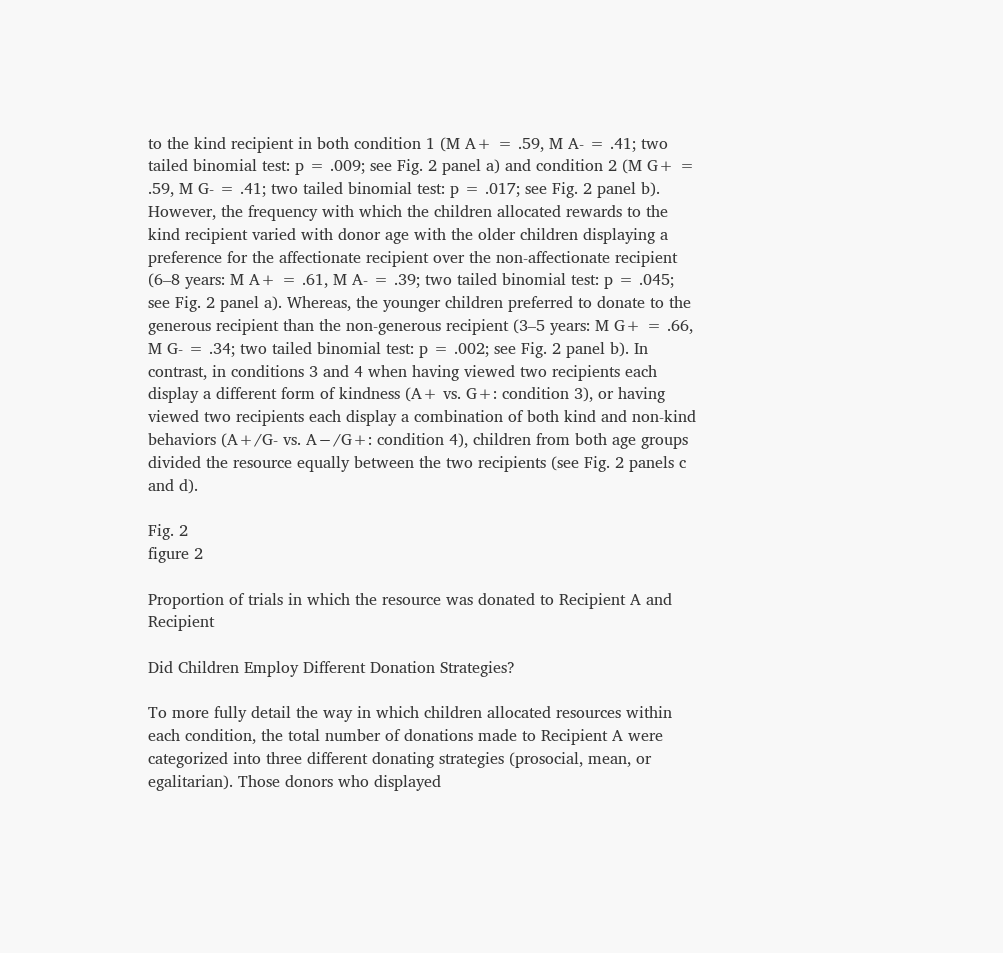to the kind recipient in both condition 1 (M A+ = .59, M A- = .41; two tailed binomial test: p = .009; see Fig. 2 panel a) and condition 2 (M G+ = .59, M G- = .41; two tailed binomial test: p = .017; see Fig. 2 panel b). However, the frequency with which the children allocated rewards to the kind recipient varied with donor age with the older children displaying a preference for the affectionate recipient over the non-affectionate recipient (6–8 years: M A+ = .61, M A- = .39; two tailed binomial test: p = .045; see Fig. 2 panel a). Whereas, the younger children preferred to donate to the generous recipient than the non-generous recipient (3–5 years: M G+ = .66, M G- = .34; two tailed binomial test: p = .002; see Fig. 2 panel b). In contrast, in conditions 3 and 4 when having viewed two recipients each display a different form of kindness (A+ vs. G+: condition 3), or having viewed two recipients each display a combination of both kind and non-kind behaviors (A+/G- vs. A−/G+: condition 4), children from both age groups divided the resource equally between the two recipients (see Fig. 2 panels c and d).

Fig. 2
figure 2

Proportion of trials in which the resource was donated to Recipient A and Recipient

Did Children Employ Different Donation Strategies?

To more fully detail the way in which children allocated resources within each condition, the total number of donations made to Recipient A were categorized into three different donating strategies (prosocial, mean, or egalitarian). Those donors who displayed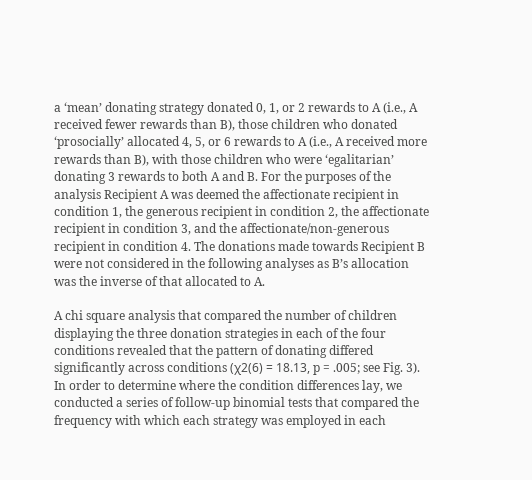a ‘mean’ donating strategy donated 0, 1, or 2 rewards to A (i.e., A received fewer rewards than B), those children who donated ‘prosocially’ allocated 4, 5, or 6 rewards to A (i.e., A received more rewards than B), with those children who were ‘egalitarian’ donating 3 rewards to both A and B. For the purposes of the analysis Recipient A was deemed the affectionate recipient in condition 1, the generous recipient in condition 2, the affectionate recipient in condition 3, and the affectionate/non-generous recipient in condition 4. The donations made towards Recipient B were not considered in the following analyses as B’s allocation was the inverse of that allocated to A.

A chi square analysis that compared the number of children displaying the three donation strategies in each of the four conditions revealed that the pattern of donating differed significantly across conditions (χ2(6) = 18.13, p = .005; see Fig. 3). In order to determine where the condition differences lay, we conducted a series of follow-up binomial tests that compared the frequency with which each strategy was employed in each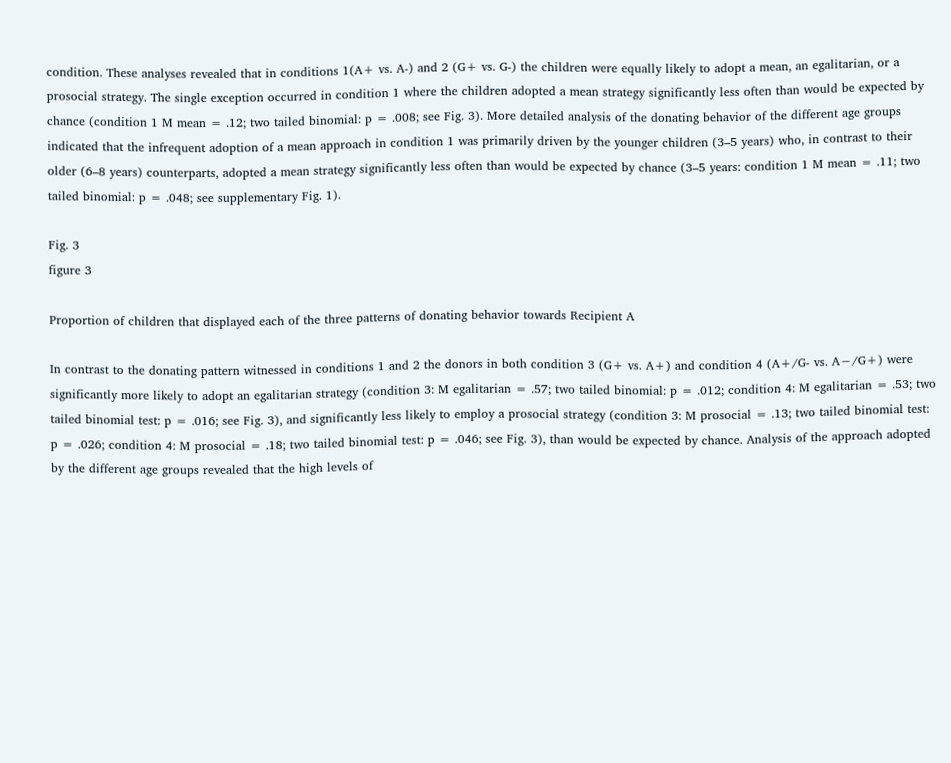condition. These analyses revealed that in conditions 1(A+ vs. A-) and 2 (G+ vs. G-) the children were equally likely to adopt a mean, an egalitarian, or a prosocial strategy. The single exception occurred in condition 1 where the children adopted a mean strategy significantly less often than would be expected by chance (condition 1 M mean = .12; two tailed binomial: p = .008; see Fig. 3). More detailed analysis of the donating behavior of the different age groups indicated that the infrequent adoption of a mean approach in condition 1 was primarily driven by the younger children (3–5 years) who, in contrast to their older (6–8 years) counterparts, adopted a mean strategy significantly less often than would be expected by chance (3–5 years: condition 1 M mean = .11; two tailed binomial: p = .048; see supplementary Fig. 1).

Fig. 3
figure 3

Proportion of children that displayed each of the three patterns of donating behavior towards Recipient A

In contrast to the donating pattern witnessed in conditions 1 and 2 the donors in both condition 3 (G+ vs. A+) and condition 4 (A+/G- vs. A−/G+) were significantly more likely to adopt an egalitarian strategy (condition 3: M egalitarian = .57; two tailed binomial: p = .012; condition 4: M egalitarian = .53; two tailed binomial test: p = .016; see Fig. 3), and significantly less likely to employ a prosocial strategy (condition 3: M prosocial = .13; two tailed binomial test: p = .026; condition 4: M prosocial = .18; two tailed binomial test: p = .046; see Fig. 3), than would be expected by chance. Analysis of the approach adopted by the different age groups revealed that the high levels of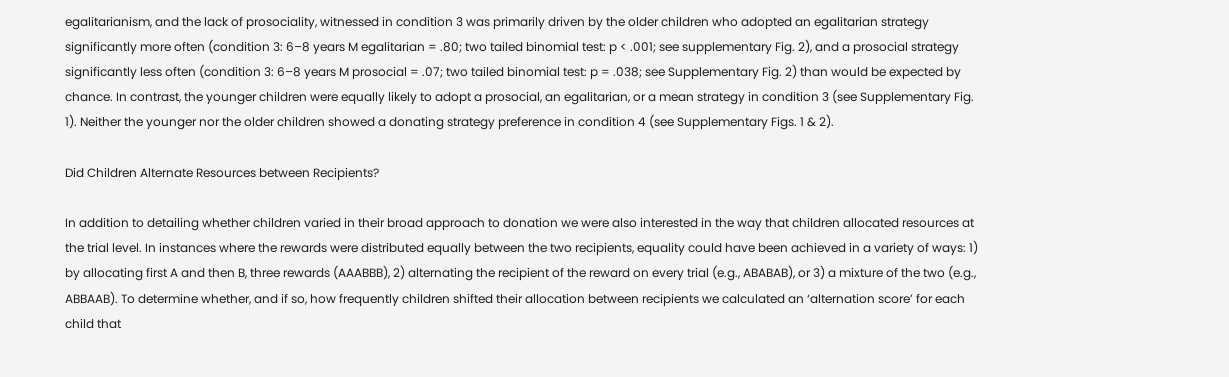egalitarianism, and the lack of prosociality, witnessed in condition 3 was primarily driven by the older children who adopted an egalitarian strategy significantly more often (condition 3: 6–8 years M egalitarian = .80; two tailed binomial test: p < .001; see supplementary Fig. 2), and a prosocial strategy significantly less often (condition 3: 6–8 years M prosocial = .07; two tailed binomial test: p = .038; see Supplementary Fig. 2) than would be expected by chance. In contrast, the younger children were equally likely to adopt a prosocial, an egalitarian, or a mean strategy in condition 3 (see Supplementary Fig. 1). Neither the younger nor the older children showed a donating strategy preference in condition 4 (see Supplementary Figs. 1 & 2).

Did Children Alternate Resources between Recipients?

In addition to detailing whether children varied in their broad approach to donation we were also interested in the way that children allocated resources at the trial level. In instances where the rewards were distributed equally between the two recipients, equality could have been achieved in a variety of ways: 1) by allocating first A and then B, three rewards (AAABBB), 2) alternating the recipient of the reward on every trial (e.g., ABABAB), or 3) a mixture of the two (e.g., ABBAAB). To determine whether, and if so, how frequently children shifted their allocation between recipients we calculated an ‘alternation score’ for each child that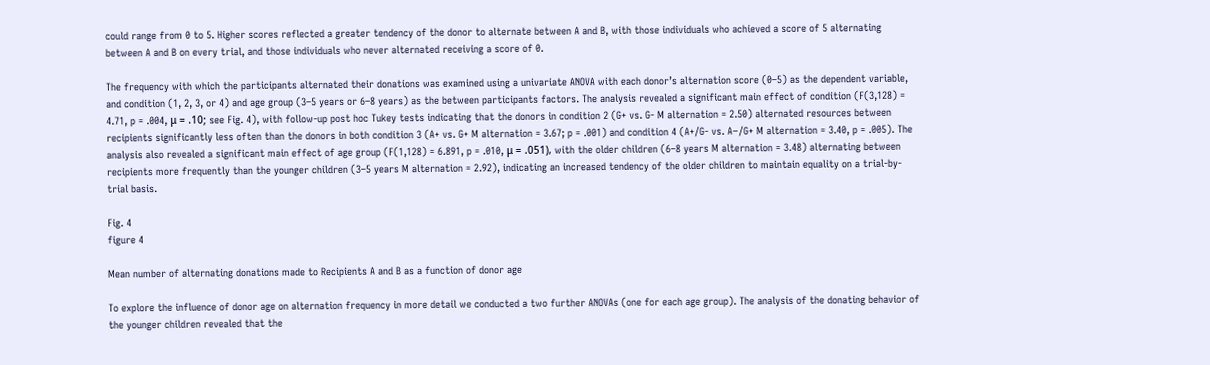could range from 0 to 5. Higher scores reflected a greater tendency of the donor to alternate between A and B, with those individuals who achieved a score of 5 alternating between A and B on every trial, and those individuals who never alternated receiving a score of 0.

The frequency with which the participants alternated their donations was examined using a univariate ANOVA with each donor’s alternation score (0–5) as the dependent variable, and condition (1, 2, 3, or 4) and age group (3–5 years or 6–8 years) as the between participants factors. The analysis revealed a significant main effect of condition (F(3,128) = 4.71, p = .004, μ = .10; see Fig. 4), with follow-up post hoc Tukey tests indicating that the donors in condition 2 (G+ vs. G- M alternation = 2.50) alternated resources between recipients significantly less often than the donors in both condition 3 (A+ vs. G+ M alternation = 3.67; p = .001) and condition 4 (A+/G- vs. A−/G+ M alternation = 3.40, p = .005). The analysis also revealed a significant main effect of age group (F(1,128) = 6.891, p = .010, μ = .051), with the older children (6–8 years M alternation = 3.48) alternating between recipients more frequently than the younger children (3–5 years M alternation = 2.92), indicating an increased tendency of the older children to maintain equality on a trial-by-trial basis.

Fig. 4
figure 4

Mean number of alternating donations made to Recipients A and B as a function of donor age

To explore the influence of donor age on alternation frequency in more detail we conducted a two further ANOVAs (one for each age group). The analysis of the donating behavior of the younger children revealed that the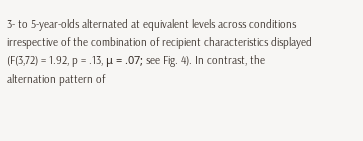3- to 5-year-olds alternated at equivalent levels across conditions irrespective of the combination of recipient characteristics displayed (F(3,72) = 1.92, p = .13, μ = .07; see Fig. 4). In contrast, the alternation pattern of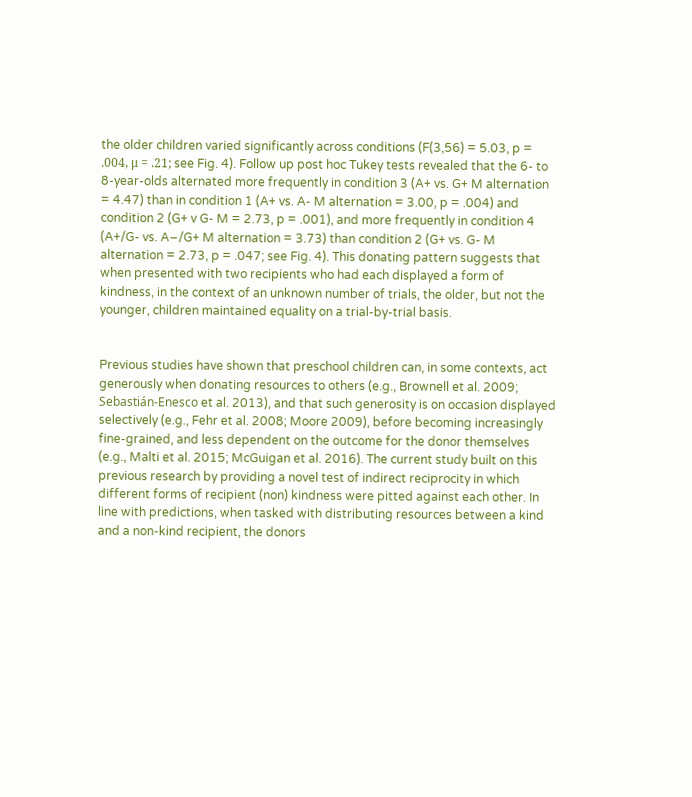the older children varied significantly across conditions (F(3,56) = 5.03, p = .004, μ = .21; see Fig. 4). Follow up post hoc Tukey tests revealed that the 6- to 8-year-olds alternated more frequently in condition 3 (A+ vs. G+ M alternation = 4.47) than in condition 1 (A+ vs. A- M alternation = 3.00, p = .004) and condition 2 (G+ v G- M = 2.73, p = .001), and more frequently in condition 4 (A+/G- vs. A−/G+ M alternation = 3.73) than condition 2 (G+ vs. G- M alternation = 2.73, p = .047; see Fig. 4). This donating pattern suggests that when presented with two recipients who had each displayed a form of kindness, in the context of an unknown number of trials, the older, but not the younger, children maintained equality on a trial-by-trial basis.


Previous studies have shown that preschool children can, in some contexts, act generously when donating resources to others (e.g., Brownell et al. 2009; Sebastián-Enesco et al. 2013), and that such generosity is on occasion displayed selectively (e.g., Fehr et al. 2008; Moore 2009), before becoming increasingly fine-grained, and less dependent on the outcome for the donor themselves (e.g., Malti et al. 2015; McGuigan et al. 2016). The current study built on this previous research by providing a novel test of indirect reciprocity in which different forms of recipient (non) kindness were pitted against each other. In line with predictions, when tasked with distributing resources between a kind and a non-kind recipient, the donors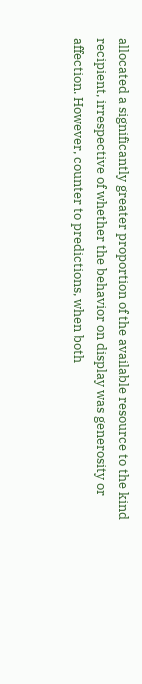allocated a significantly greater proportion of the available resource to the kind recipient, irrespective of whether the behavior on display was generosity or affection. However, counter to predictions, when both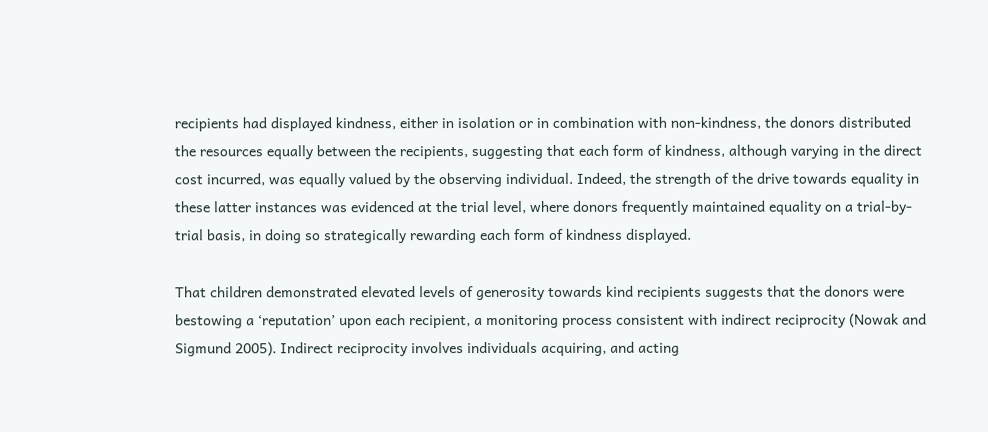recipients had displayed kindness, either in isolation or in combination with non-kindness, the donors distributed the resources equally between the recipients, suggesting that each form of kindness, although varying in the direct cost incurred, was equally valued by the observing individual. Indeed, the strength of the drive towards equality in these latter instances was evidenced at the trial level, where donors frequently maintained equality on a trial-by-trial basis, in doing so strategically rewarding each form of kindness displayed.

That children demonstrated elevated levels of generosity towards kind recipients suggests that the donors were bestowing a ‘reputation’ upon each recipient, a monitoring process consistent with indirect reciprocity (Nowak and Sigmund 2005). Indirect reciprocity involves individuals acquiring, and acting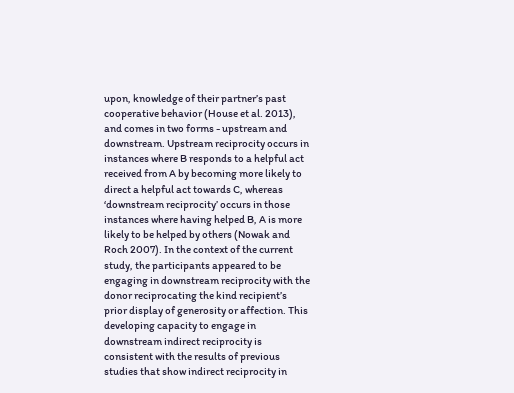upon, knowledge of their partner’s past cooperative behavior (House et al. 2013), and comes in two forms - upstream and downstream. Upstream reciprocity occurs in instances where B responds to a helpful act received from A by becoming more likely to direct a helpful act towards C, whereas ‘downstream reciprocity’ occurs in those instances where having helped B, A is more likely to be helped by others (Nowak and Roch 2007). In the context of the current study, the participants appeared to be engaging in downstream reciprocity with the donor reciprocating the kind recipient’s prior display of generosity or affection. This developing capacity to engage in downstream indirect reciprocity is consistent with the results of previous studies that show indirect reciprocity in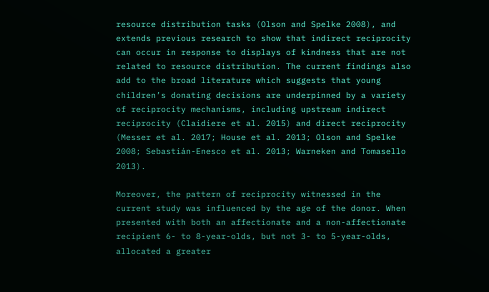resource distribution tasks (Olson and Spelke 2008), and extends previous research to show that indirect reciprocity can occur in response to displays of kindness that are not related to resource distribution. The current findings also add to the broad literature which suggests that young children’s donating decisions are underpinned by a variety of reciprocity mechanisms, including upstream indirect reciprocity (Claidiere et al. 2015) and direct reciprocity (Messer et al. 2017; House et al. 2013; Olson and Spelke 2008; Sebastián-Enesco et al. 2013; Warneken and Tomasello 2013).

Moreover, the pattern of reciprocity witnessed in the current study was influenced by the age of the donor. When presented with both an affectionate and a non-affectionate recipient 6- to 8-year-olds, but not 3- to 5-year-olds, allocated a greater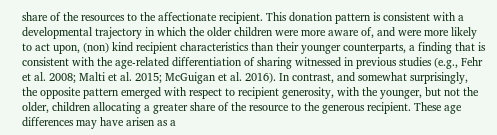share of the resources to the affectionate recipient. This donation pattern is consistent with a developmental trajectory in which the older children were more aware of, and were more likely to act upon, (non) kind recipient characteristics than their younger counterparts, a finding that is consistent with the age-related differentiation of sharing witnessed in previous studies (e.g., Fehr et al. 2008; Malti et al. 2015; McGuigan et al. 2016). In contrast, and somewhat surprisingly, the opposite pattern emerged with respect to recipient generosity, with the younger, but not the older, children allocating a greater share of the resource to the generous recipient. These age differences may have arisen as a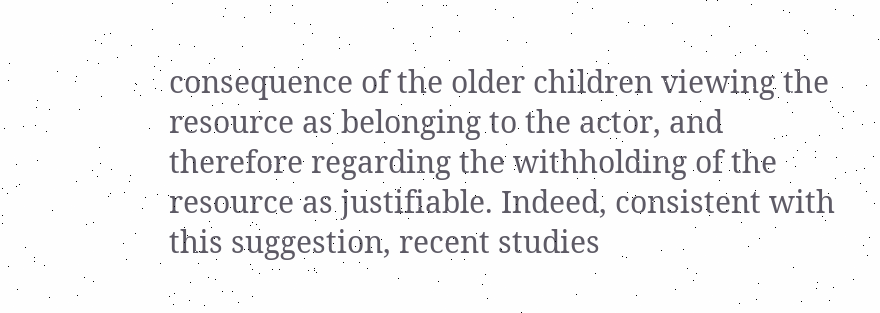consequence of the older children viewing the resource as belonging to the actor, and therefore regarding the withholding of the resource as justifiable. Indeed, consistent with this suggestion, recent studies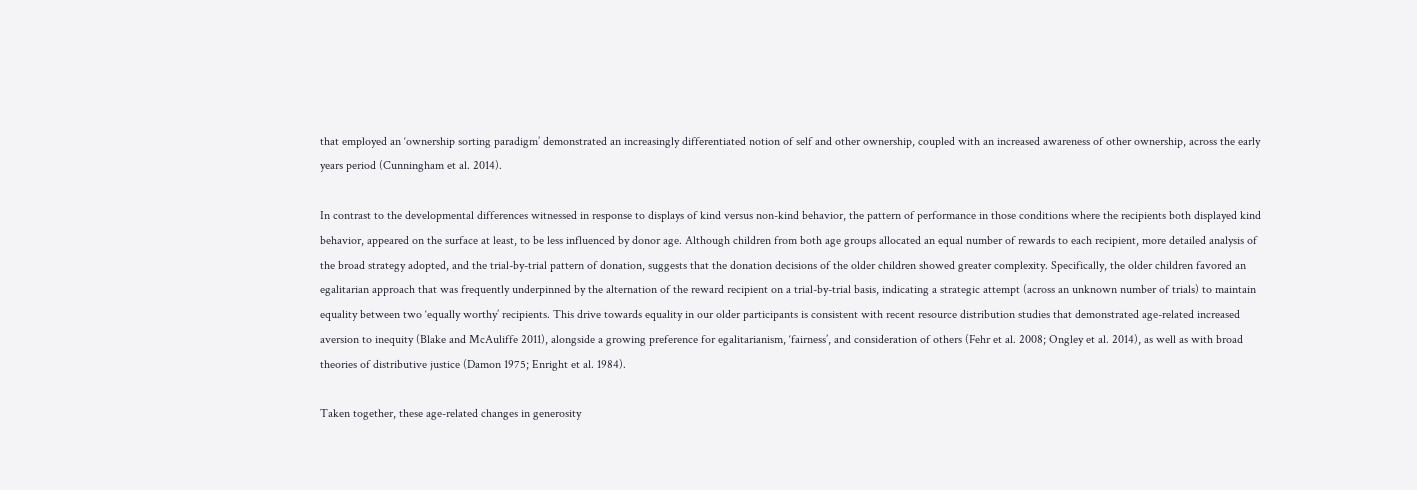that employed an ‘ownership sorting paradigm’ demonstrated an increasingly differentiated notion of self and other ownership, coupled with an increased awareness of other ownership, across the early years period (Cunningham et al. 2014).

In contrast to the developmental differences witnessed in response to displays of kind versus non-kind behavior, the pattern of performance in those conditions where the recipients both displayed kind behavior, appeared on the surface at least, to be less influenced by donor age. Although children from both age groups allocated an equal number of rewards to each recipient, more detailed analysis of the broad strategy adopted, and the trial-by-trial pattern of donation, suggests that the donation decisions of the older children showed greater complexity. Specifically, the older children favored an egalitarian approach that was frequently underpinned by the alternation of the reward recipient on a trial-by-trial basis, indicating a strategic attempt (across an unknown number of trials) to maintain equality between two ‘equally worthy’ recipients. This drive towards equality in our older participants is consistent with recent resource distribution studies that demonstrated age-related increased aversion to inequity (Blake and McAuliffe 2011), alongside a growing preference for egalitarianism, ‘fairness’, and consideration of others (Fehr et al. 2008; Ongley et al. 2014), as well as with broad theories of distributive justice (Damon 1975; Enright et al. 1984).

Taken together, these age-related changes in generosity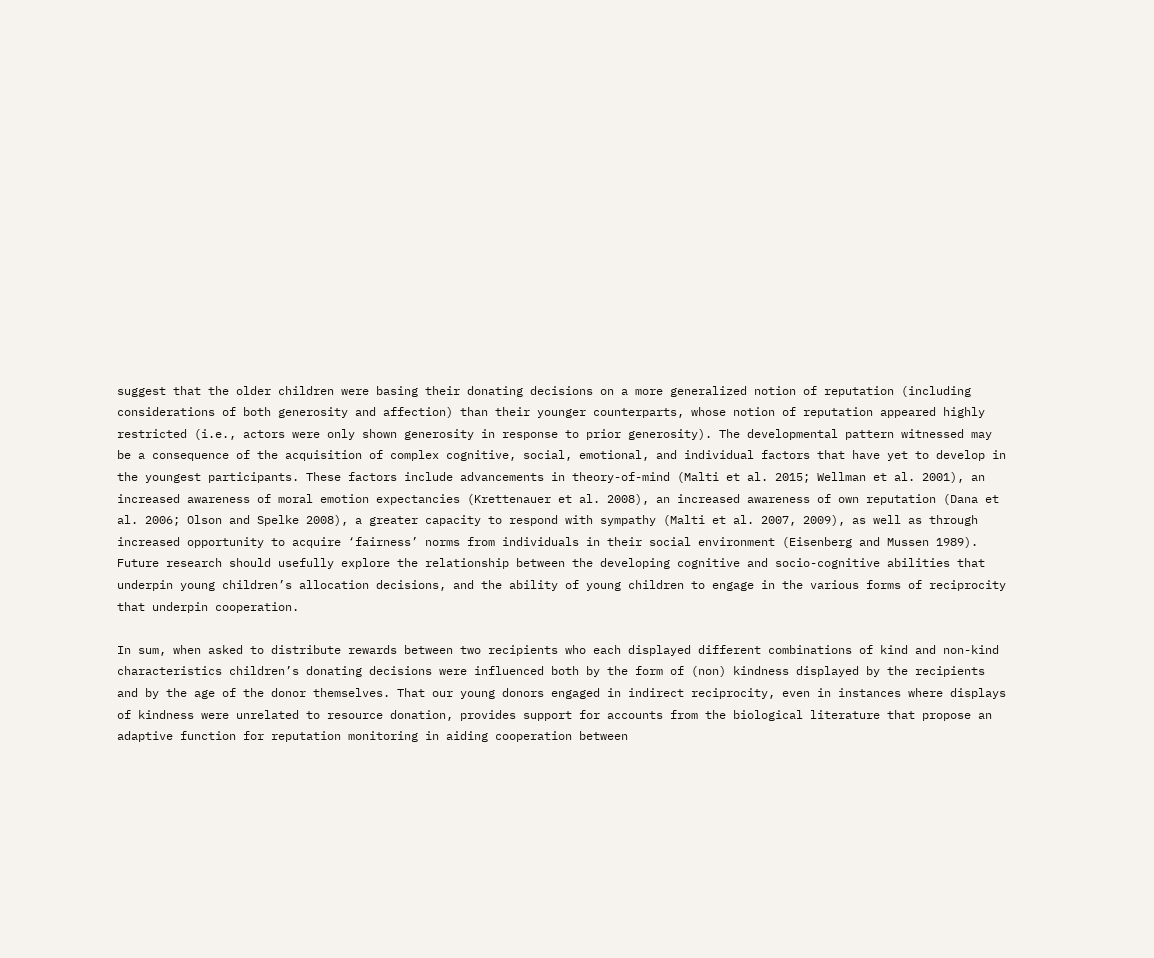suggest that the older children were basing their donating decisions on a more generalized notion of reputation (including considerations of both generosity and affection) than their younger counterparts, whose notion of reputation appeared highly restricted (i.e., actors were only shown generosity in response to prior generosity). The developmental pattern witnessed may be a consequence of the acquisition of complex cognitive, social, emotional, and individual factors that have yet to develop in the youngest participants. These factors include advancements in theory-of-mind (Malti et al. 2015; Wellman et al. 2001), an increased awareness of moral emotion expectancies (Krettenauer et al. 2008), an increased awareness of own reputation (Dana et al. 2006; Olson and Spelke 2008), a greater capacity to respond with sympathy (Malti et al. 2007, 2009), as well as through increased opportunity to acquire ‘fairness’ norms from individuals in their social environment (Eisenberg and Mussen 1989). Future research should usefully explore the relationship between the developing cognitive and socio-cognitive abilities that underpin young children’s allocation decisions, and the ability of young children to engage in the various forms of reciprocity that underpin cooperation.

In sum, when asked to distribute rewards between two recipients who each displayed different combinations of kind and non-kind characteristics children’s donating decisions were influenced both by the form of (non) kindness displayed by the recipients and by the age of the donor themselves. That our young donors engaged in indirect reciprocity, even in instances where displays of kindness were unrelated to resource donation, provides support for accounts from the biological literature that propose an adaptive function for reputation monitoring in aiding cooperation between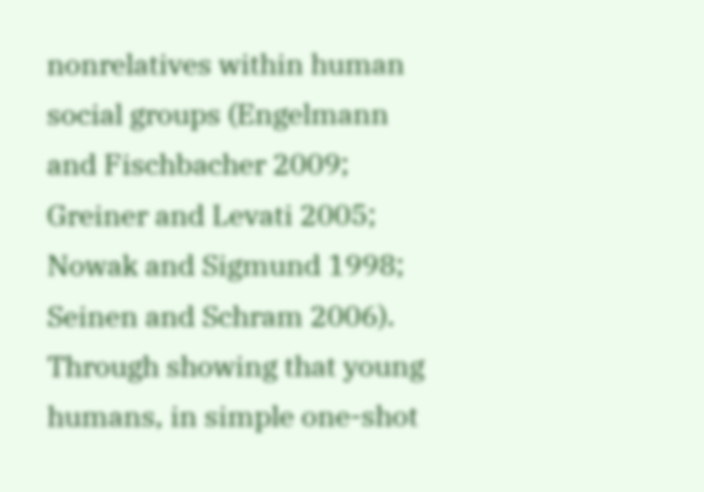nonrelatives within human social groups (Engelmann and Fischbacher 2009; Greiner and Levati 2005; Nowak and Sigmund 1998; Seinen and Schram 2006). Through showing that young humans, in simple one-shot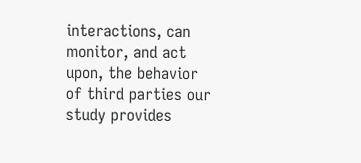interactions, can monitor, and act upon, the behavior of third parties our study provides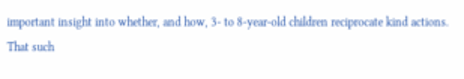important insight into whether, and how, 3- to 8-year-old children reciprocate kind actions. That such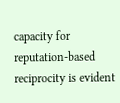capacity for reputation-based reciprocity is evident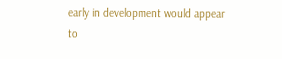early in development would appear to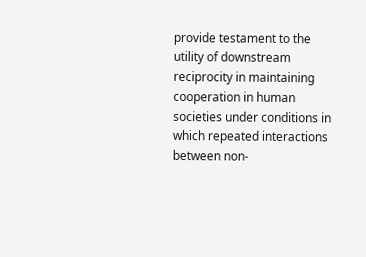provide testament to the utility of downstream reciprocity in maintaining cooperation in human societies under conditions in which repeated interactions between non-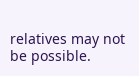relatives may not be possible.